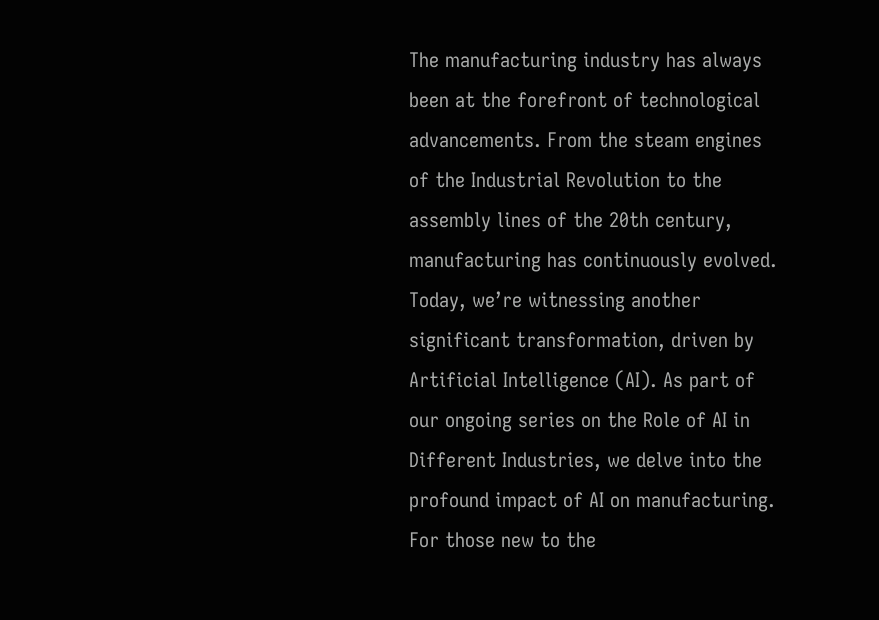The manufacturing industry has always been at the forefront of technological advancements. From the steam engines of the Industrial Revolution to the assembly lines of the 20th century, manufacturing has continuously evolved. Today, we’re witnessing another significant transformation, driven by Artificial Intelligence (AI). As part of our ongoing series on the Role of AI in Different Industries, we delve into the profound impact of AI on manufacturing. For those new to the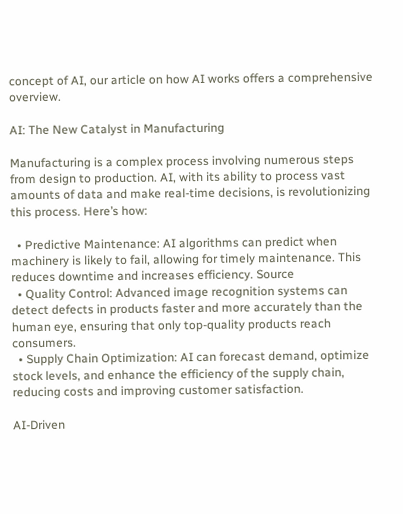concept of AI, our article on how AI works offers a comprehensive overview.

AI: The New Catalyst in Manufacturing

Manufacturing is a complex process involving numerous steps from design to production. AI, with its ability to process vast amounts of data and make real-time decisions, is revolutionizing this process. Here’s how:

  • Predictive Maintenance: AI algorithms can predict when machinery is likely to fail, allowing for timely maintenance. This reduces downtime and increases efficiency. Source
  • Quality Control: Advanced image recognition systems can detect defects in products faster and more accurately than the human eye, ensuring that only top-quality products reach consumers.
  • Supply Chain Optimization: AI can forecast demand, optimize stock levels, and enhance the efficiency of the supply chain, reducing costs and improving customer satisfaction.

AI-Driven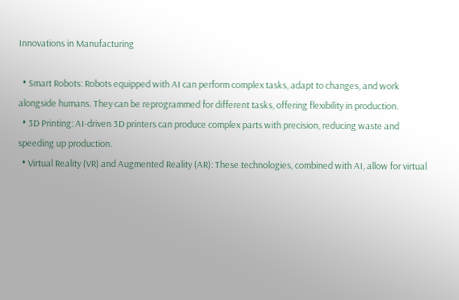Innovations in Manufacturing

  • Smart Robots: Robots equipped with AI can perform complex tasks, adapt to changes, and work alongside humans. They can be reprogrammed for different tasks, offering flexibility in production.
  • 3D Printing: AI-driven 3D printers can produce complex parts with precision, reducing waste and speeding up production.
  • Virtual Reality (VR) and Augmented Reality (AR): These technologies, combined with AI, allow for virtual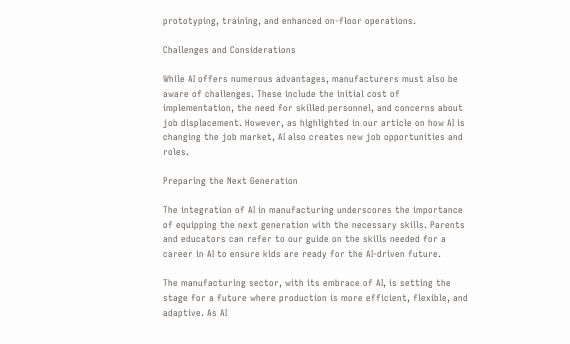prototyping, training, and enhanced on-floor operations.

Challenges and Considerations

While AI offers numerous advantages, manufacturers must also be aware of challenges. These include the initial cost of implementation, the need for skilled personnel, and concerns about job displacement. However, as highlighted in our article on how AI is changing the job market, AI also creates new job opportunities and roles.

Preparing the Next Generation

The integration of AI in manufacturing underscores the importance of equipping the next generation with the necessary skills. Parents and educators can refer to our guide on the skills needed for a career in AI to ensure kids are ready for the AI-driven future.

The manufacturing sector, with its embrace of AI, is setting the stage for a future where production is more efficient, flexible, and adaptive. As AI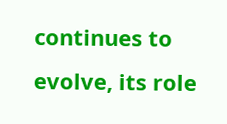continues to evolve, its role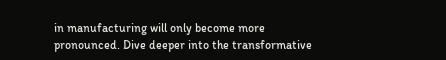in manufacturing will only become more pronounced. Dive deeper into the transformative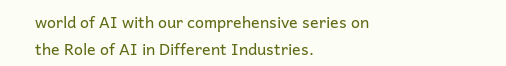world of AI with our comprehensive series on the Role of AI in Different Industries.